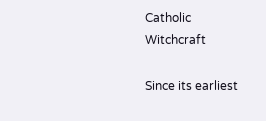Catholic Witchcraft

Since its earliest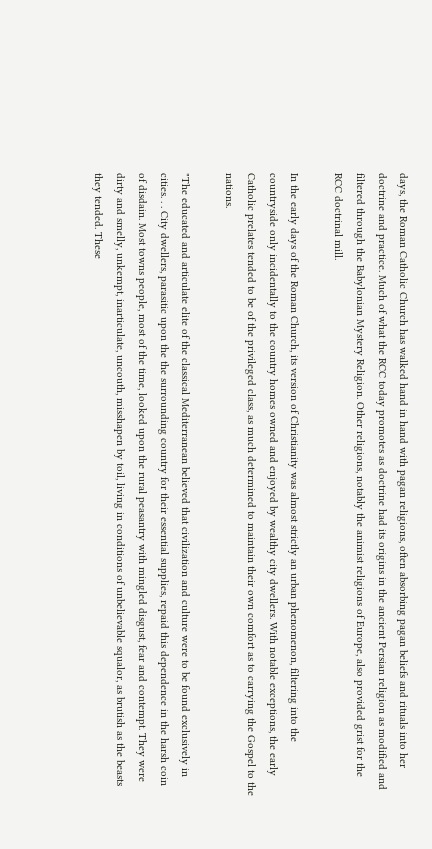days, the Roman Catholic Church has walked hand in hand with pagan religions, often absorbing pagan beliefs and rituals into her doctrine and practice. Much of what the RCC today promotes as doctrine had its origins in the ancient Persian religion as modified and filtered through the Babylonian Mystery Religion. Other religions, notably the animist religions of Europe, also provided grist for the RCC doctrinal mill.

In the early days of the Roman Church, its version of Christianity was almost strictly an urban phenomenon, filtering into the countryside only incidentally to the country homes owned and enjoyed by wealthy city dwellers. With notable exceptions, the early Catholic prelates tended to be of the privileged class, as much determined to maintain their own comfort as to carrying the Gospel to the nations.

"The educated and articulate elite of the classical Mediterranean believed that civilization and culture were to be found exclusively in cities. . . City dwellers, parasitic upon the the surrounding country for their essential supplies, repaid this dependence in the harsh coin of disdain. Most towns people, most of the time, looked upon the rural peasantry with mingled disgust, fear and contempt. They were dirty and smelly, unkempt, inarticulate, uncouth, misshapen by toil, living in conditions of unbelievable squalor, as brutish as the beasts they tended. These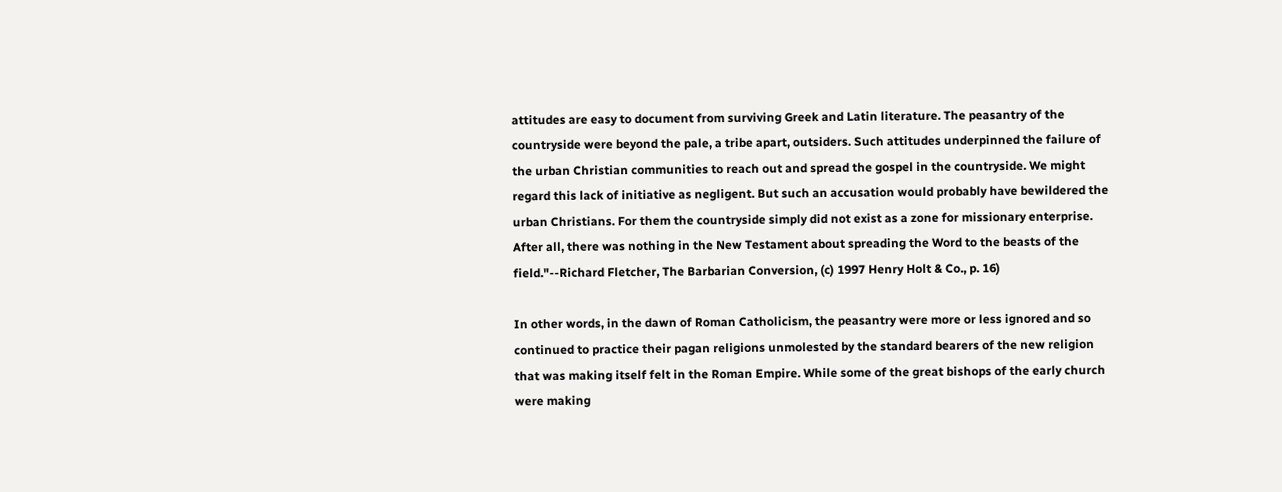attitudes are easy to document from surviving Greek and Latin literature. The peasantry of the countryside were beyond the pale, a tribe apart, outsiders. Such attitudes underpinned the failure of the urban Christian communities to reach out and spread the gospel in the countryside. We might regard this lack of initiative as negligent. But such an accusation would probably have bewildered the urban Christians. For them the countryside simply did not exist as a zone for missionary enterprise. After all, there was nothing in the New Testament about spreading the Word to the beasts of the field."--Richard Fletcher, The Barbarian Conversion, (c) 1997 Henry Holt & Co., p. 16)

In other words, in the dawn of Roman Catholicism, the peasantry were more or less ignored and so continued to practice their pagan religions unmolested by the standard bearers of the new religion that was making itself felt in the Roman Empire. While some of the great bishops of the early church were making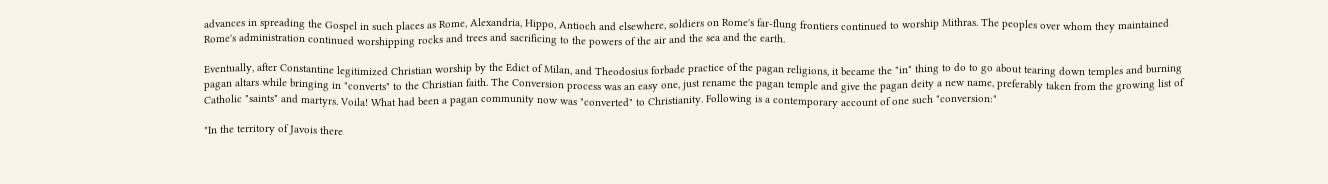advances in spreading the Gospel in such places as Rome, Alexandria, Hippo, Antioch and elsewhere, soldiers on Rome's far-flung frontiers continued to worship Mithras. The peoples over whom they maintained Rome's administration continued worshipping rocks and trees and sacrificing to the powers of the air and the sea and the earth.

Eventually, after Constantine legitimized Christian worship by the Edict of Milan, and Theodosius forbade practice of the pagan religions, it became the "in" thing to do to go about tearing down temples and burning pagan altars while bringing in "converts" to the Christian faith. The Conversion process was an easy one, just rename the pagan temple and give the pagan deity a new name, preferably taken from the growing list of Catholic "saints" and martyrs. Voila! What had been a pagan community now was "converted" to Christianity. Following is a contemporary account of one such "conversion:"

"In the territory of Javois there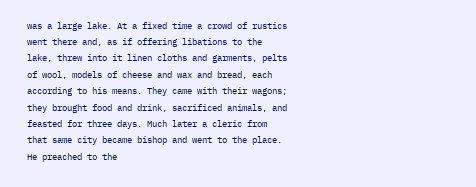was a large lake. At a fixed time a crowd of rustics went there and, as if offering libations to the lake, threw into it linen cloths and garments, pelts of wool, models of cheese and wax and bread, each according to his means. They came with their wagons; they brought food and drink, sacrificed animals, and feasted for three days. Much later a cleric from that same city became bishop and went to the place. He preached to the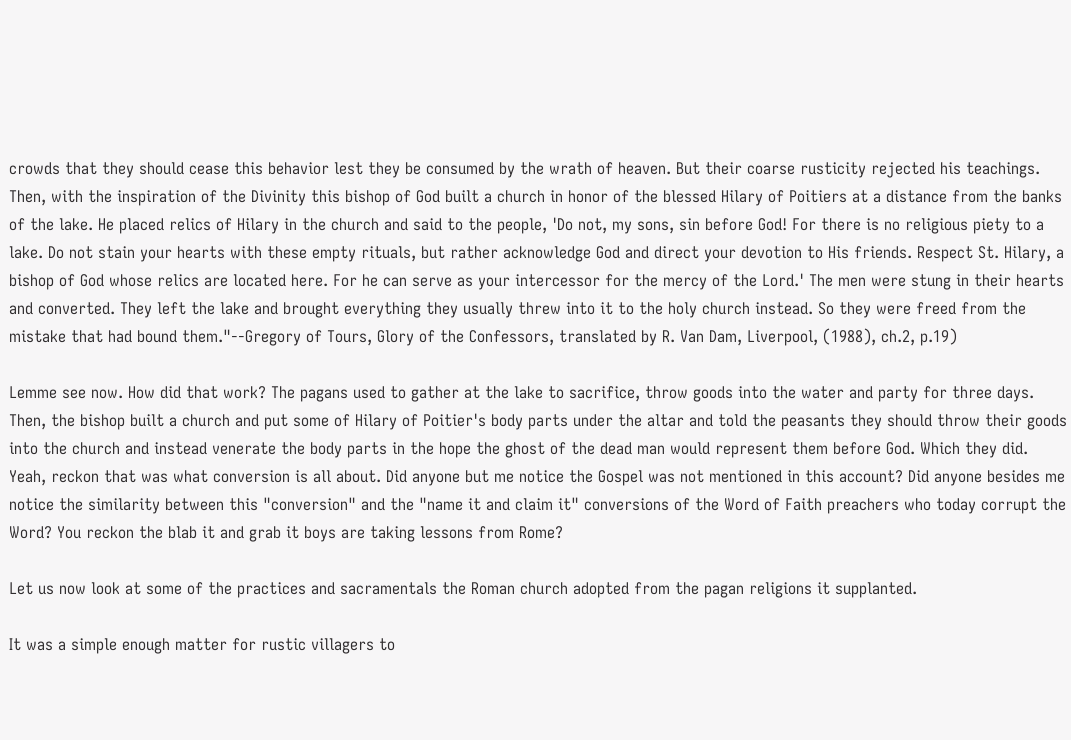crowds that they should cease this behavior lest they be consumed by the wrath of heaven. But their coarse rusticity rejected his teachings. Then, with the inspiration of the Divinity this bishop of God built a church in honor of the blessed Hilary of Poitiers at a distance from the banks of the lake. He placed relics of Hilary in the church and said to the people, 'Do not, my sons, sin before God! For there is no religious piety to a lake. Do not stain your hearts with these empty rituals, but rather acknowledge God and direct your devotion to His friends. Respect St. Hilary, a bishop of God whose relics are located here. For he can serve as your intercessor for the mercy of the Lord.' The men were stung in their hearts and converted. They left the lake and brought everything they usually threw into it to the holy church instead. So they were freed from the mistake that had bound them."--Gregory of Tours, Glory of the Confessors, translated by R. Van Dam, Liverpool, (1988), ch.2, p.19)

Lemme see now. How did that work? The pagans used to gather at the lake to sacrifice, throw goods into the water and party for three days. Then, the bishop built a church and put some of Hilary of Poitier's body parts under the altar and told the peasants they should throw their goods into the church and instead venerate the body parts in the hope the ghost of the dead man would represent them before God. Which they did. Yeah, reckon that was what conversion is all about. Did anyone but me notice the Gospel was not mentioned in this account? Did anyone besides me notice the similarity between this "conversion" and the "name it and claim it" conversions of the Word of Faith preachers who today corrupt the Word? You reckon the blab it and grab it boys are taking lessons from Rome?

Let us now look at some of the practices and sacramentals the Roman church adopted from the pagan religions it supplanted.

It was a simple enough matter for rustic villagers to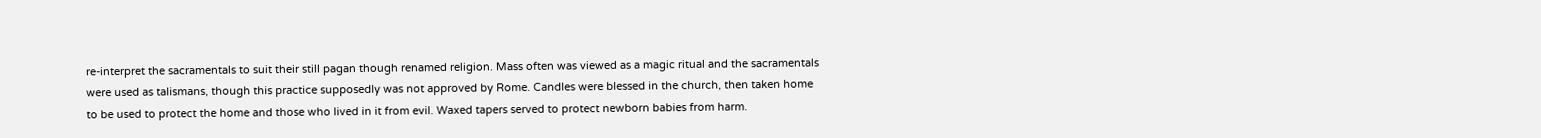re-interpret the sacramentals to suit their still pagan though renamed religion. Mass often was viewed as a magic ritual and the sacramentals were used as talismans, though this practice supposedly was not approved by Rome. Candles were blessed in the church, then taken home to be used to protect the home and those who lived in it from evil. Waxed tapers served to protect newborn babies from harm.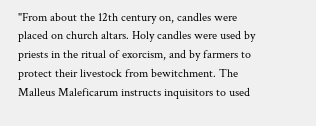"From about the 12th century on, candles were placed on church altars. Holy candles were used by priests in the ritual of exorcism, and by farmers to protect their livestock from bewitchment. The Malleus Maleficarum instructs inquisitors to used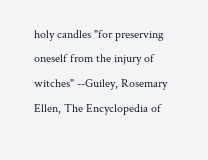holy candles "for preserving oneself from the injury of witches" --Guiley, Rosemary Ellen, The Encyclopedia of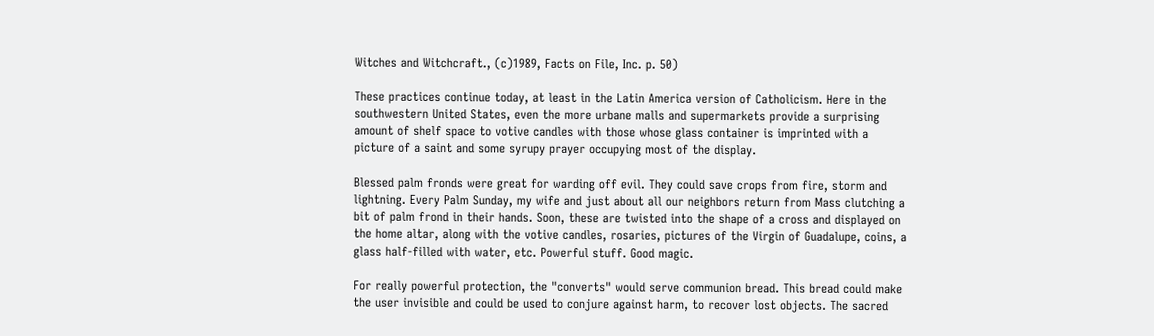Witches and Witchcraft., (c)1989, Facts on File, Inc. p. 50)

These practices continue today, at least in the Latin America version of Catholicism. Here in the southwestern United States, even the more urbane malls and supermarkets provide a surprising amount of shelf space to votive candles with those whose glass container is imprinted with a picture of a saint and some syrupy prayer occupying most of the display.

Blessed palm fronds were great for warding off evil. They could save crops from fire, storm and lightning. Every Palm Sunday, my wife and just about all our neighbors return from Mass clutching a bit of palm frond in their hands. Soon, these are twisted into the shape of a cross and displayed on the home altar, along with the votive candles, rosaries, pictures of the Virgin of Guadalupe, coins, a glass half-filled with water, etc. Powerful stuff. Good magic.

For really powerful protection, the "converts" would serve communion bread. This bread could make the user invisible and could be used to conjure against harm, to recover lost objects. The sacred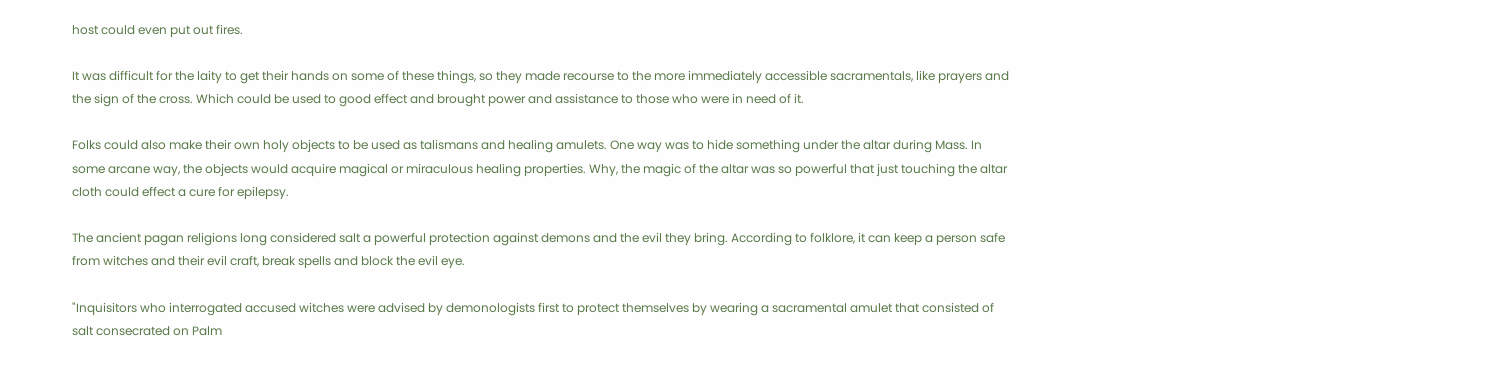host could even put out fires.

It was difficult for the laity to get their hands on some of these things, so they made recourse to the more immediately accessible sacramentals, like prayers and the sign of the cross. Which could be used to good effect and brought power and assistance to those who were in need of it.

Folks could also make their own holy objects to be used as talismans and healing amulets. One way was to hide something under the altar during Mass. In some arcane way, the objects would acquire magical or miraculous healing properties. Why, the magic of the altar was so powerful that just touching the altar cloth could effect a cure for epilepsy.

The ancient pagan religions long considered salt a powerful protection against demons and the evil they bring. According to folklore, it can keep a person safe from witches and their evil craft, break spells and block the evil eye.

"Inquisitors who interrogated accused witches were advised by demonologists first to protect themselves by wearing a sacramental amulet that consisted of salt consecrated on Palm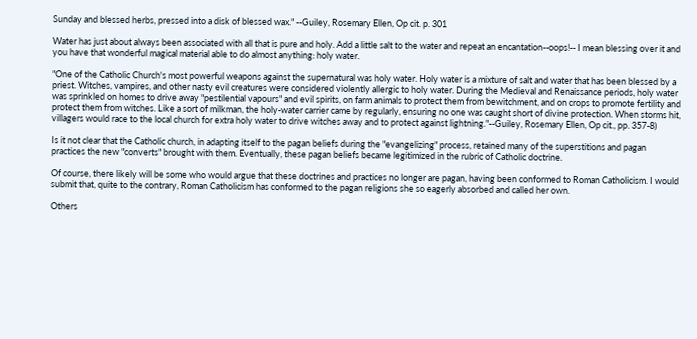Sunday and blessed herbs, pressed into a disk of blessed wax." --Guiley, Rosemary Ellen, Op cit. p. 301

Water has just about always been associated with all that is pure and holy. Add a little salt to the water and repeat an encantation--oops!-- I mean blessing over it and you have that wonderful magical material able to do almost anything: holy water.

"One of the Catholic Church's most powerful weapons against the supernatural was holy water. Holy water is a mixture of salt and water that has been blessed by a priest. Witches, vampires, and other nasty evil creatures were considered violently allergic to holy water. During the Medieval and Renaissance periods, holy water was sprinkled on homes to drive away "pestilential vapours" and evil spirits, on farm animals to protect them from bewitchment, and on crops to promote fertility and protect them from witches. Like a sort of milkman, the holy-water carrier came by regularly, ensuring no one was caught short of divine protection. When storms hit, villagers would race to the local church for extra holy water to drive witches away and to protect against lightning."--Guiley, Rosemary Ellen, Op cit., pp. 357-8)

Is it not clear that the Catholic church, in adapting itself to the pagan beliefs during the "evangelizing" process, retained many of the superstitions and pagan practices the new "converts" brought with them. Eventually, these pagan beliefs became legitimized in the rubric of Catholic doctrine.

Of course, there likely will be some who would argue that these doctrines and practices no longer are pagan, having been conformed to Roman Catholicism. I would submit that, quite to the contrary, Roman Catholicism has conformed to the pagan religions she so eagerly absorbed and called her own.

Others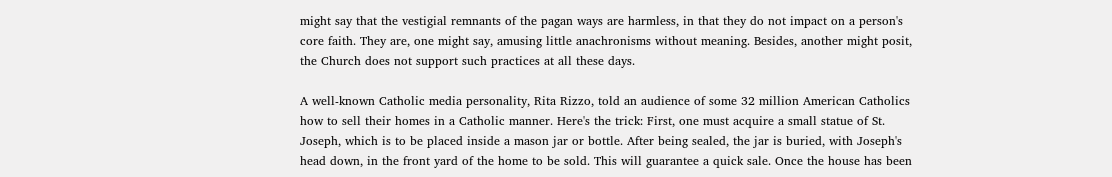might say that the vestigial remnants of the pagan ways are harmless, in that they do not impact on a person's core faith. They are, one might say, amusing little anachronisms without meaning. Besides, another might posit, the Church does not support such practices at all these days.

A well-known Catholic media personality, Rita Rizzo, told an audience of some 32 million American Catholics how to sell their homes in a Catholic manner. Here's the trick: First, one must acquire a small statue of St. Joseph, which is to be placed inside a mason jar or bottle. After being sealed, the jar is buried, with Joseph's head down, in the front yard of the home to be sold. This will guarantee a quick sale. Once the house has been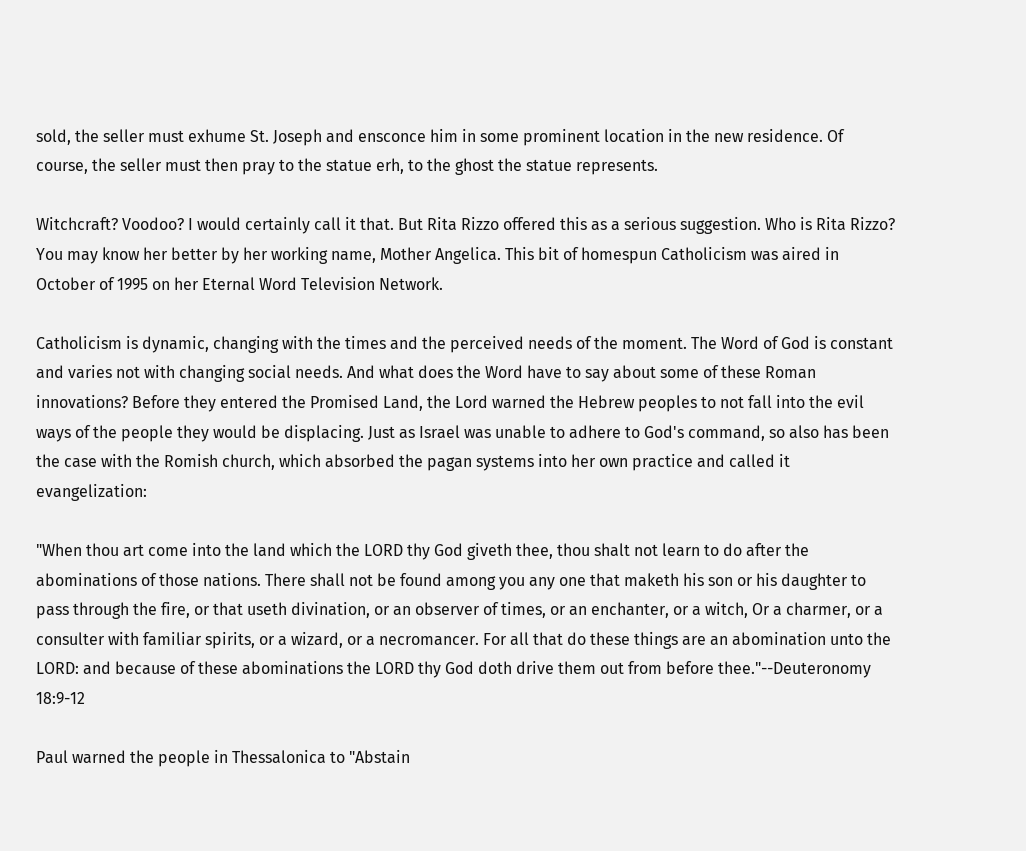sold, the seller must exhume St. Joseph and ensconce him in some prominent location in the new residence. Of course, the seller must then pray to the statue erh, to the ghost the statue represents.

Witchcraft? Voodoo? I would certainly call it that. But Rita Rizzo offered this as a serious suggestion. Who is Rita Rizzo? You may know her better by her working name, Mother Angelica. This bit of homespun Catholicism was aired in October of 1995 on her Eternal Word Television Network.

Catholicism is dynamic, changing with the times and the perceived needs of the moment. The Word of God is constant and varies not with changing social needs. And what does the Word have to say about some of these Roman innovations? Before they entered the Promised Land, the Lord warned the Hebrew peoples to not fall into the evil ways of the people they would be displacing. Just as Israel was unable to adhere to God's command, so also has been the case with the Romish church, which absorbed the pagan systems into her own practice and called it evangelization:

"When thou art come into the land which the LORD thy God giveth thee, thou shalt not learn to do after the abominations of those nations. There shall not be found among you any one that maketh his son or his daughter to pass through the fire, or that useth divination, or an observer of times, or an enchanter, or a witch, Or a charmer, or a consulter with familiar spirits, or a wizard, or a necromancer. For all that do these things are an abomination unto the LORD: and because of these abominations the LORD thy God doth drive them out from before thee."--Deuteronomy 18:9-12

Paul warned the people in Thessalonica to "Abstain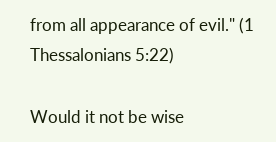from all appearance of evil." (1 Thessalonians 5:22)

Would it not be wise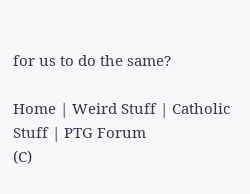for us to do the same?

Home | Weird Stuff | Catholic Stuff | PTG Forum
(C)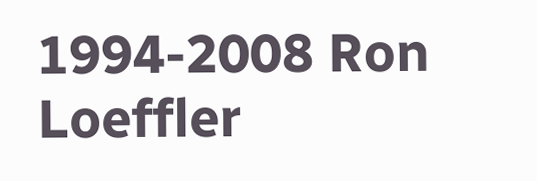1994-2008 Ron Loeffler